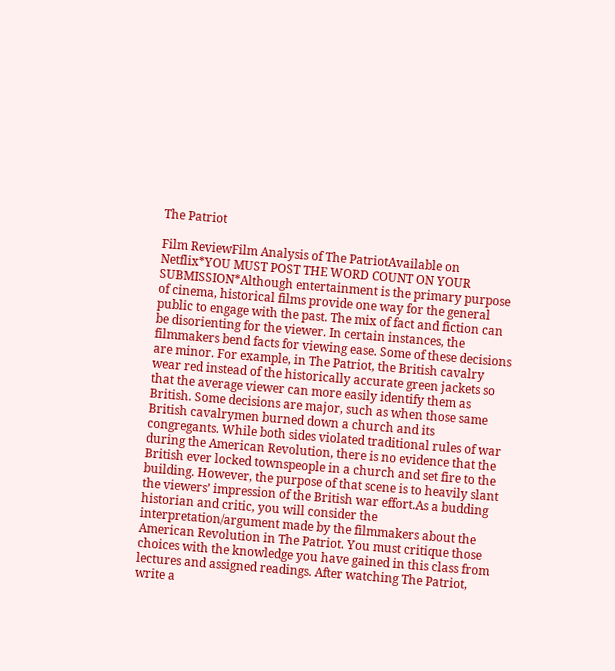The Patriot

Film ReviewFilm Analysis of The PatriotAvailable on Netflix*YOU MUST POST THE WORD COUNT ON YOUR SUBMISSION*Although entertainment is the primary purpose of cinema, historical films provide one way for the general public to engage with the past. The mix of fact and fiction can be disorienting for the viewer. In certain instances, the filmmakers bend facts for viewing ease. Some of these decisions are minor. For example, in The Patriot, the British cavalry wear red instead of the historically accurate green jackets so that the average viewer can more easily identify them as British. Some decisions are major, such as when those same British cavalrymen burned down a church and its congregants. While both sides violated traditional rules of war during the American Revolution, there is no evidence that the British ever locked townspeople in a church and set fire to the building. However, the purpose of that scene is to heavily slant the viewers’ impression of the British war effort.As a budding historian and critic, you will consider the interpretation/argument made by the filmmakers about the American Revolution in The Patriot. You must critique those choices with the knowledge you have gained in this class from lectures and assigned readings. After watching The Patriot, write a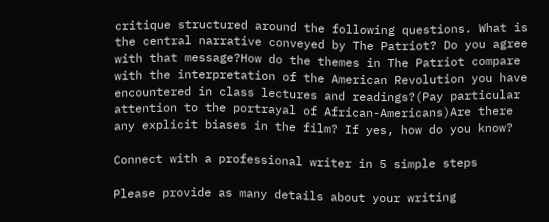critique structured around the following questions. What is the central narrative conveyed by The Patriot? Do you agree with that message?How do the themes in The Patriot compare with the interpretation of the American Revolution you have encountered in class lectures and readings?(Pay particular attention to the portrayal of African-Americans)Are there any explicit biases in the film? If yes, how do you know?

Connect with a professional writer in 5 simple steps

Please provide as many details about your writing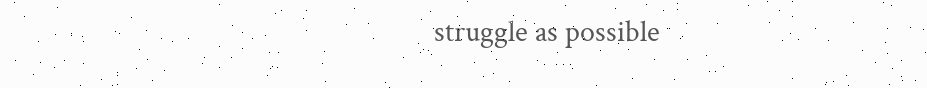struggle as possible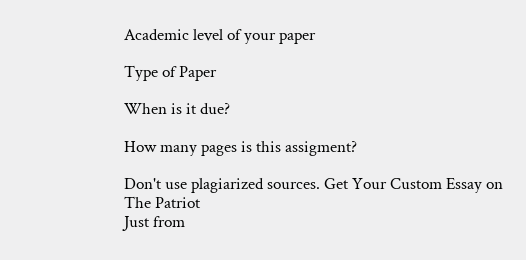Academic level of your paper

Type of Paper

When is it due?

How many pages is this assigment?

Don't use plagiarized sources. Get Your Custom Essay on
The Patriot
Just from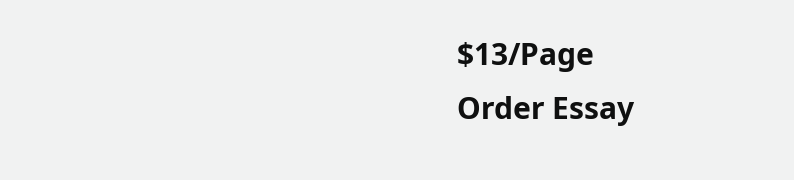$13/Page
Order Essay